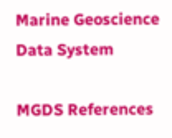Marine Geoscience Data System

MGDS References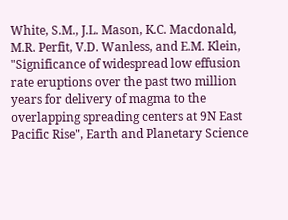White, S.M., J.L. Mason, K.C. Macdonald, M.R. Perfit, V.D. Wanless, and E.M. Klein, "Significance of widespread low effusion rate eruptions over the past two million years for delivery of magma to the overlapping spreading centers at 9N East Pacific Rise", Earth and Planetary Science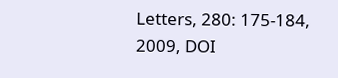Letters, 280: 175-184, 2009, DOI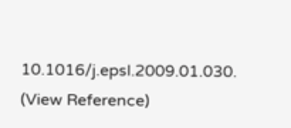10.1016/j.epsl.2009.01.030.   (View Reference)